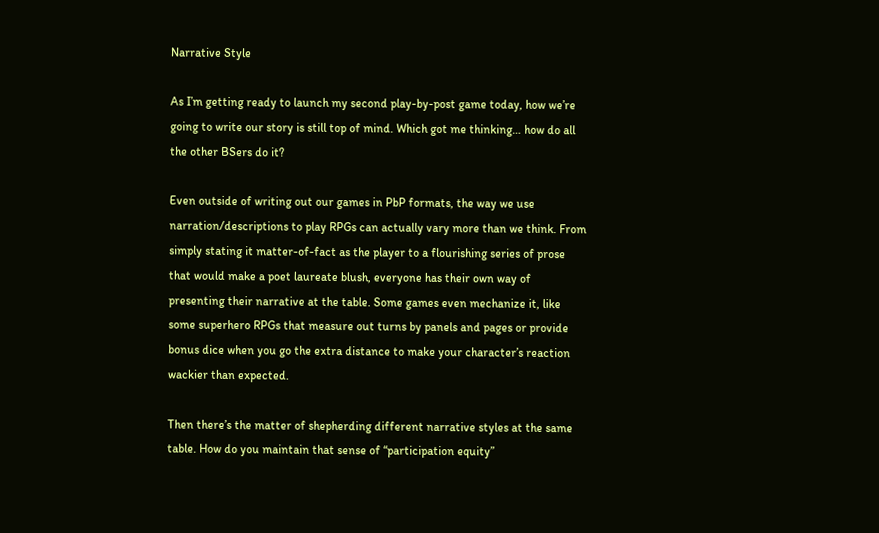Narrative Style

As I’m getting ready to launch my second play-by-post game today, how we’re going to write our story is still top of mind. Which got me thinking… how do all the other BSers do it?

Even outside of writing out our games in PbP formats, the way we use narration/descriptions to play RPGs can actually vary more than we think. From simply stating it matter-of-fact as the player to a flourishing series of prose that would make a poet laureate blush, everyone has their own way of presenting their narrative at the table. Some games even mechanize it, like some superhero RPGs that measure out turns by panels and pages or provide bonus dice when you go the extra distance to make your character’s reaction wackier than expected.

Then there’s the matter of shepherding different narrative styles at the same table. How do you maintain that sense of “participation equity”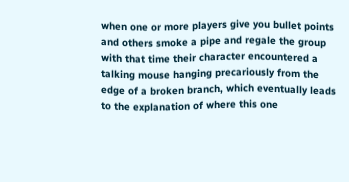when one or more players give you bullet points and others smoke a pipe and regale the group with that time their character encountered a talking mouse hanging precariously from the edge of a broken branch, which eventually leads to the explanation of where this one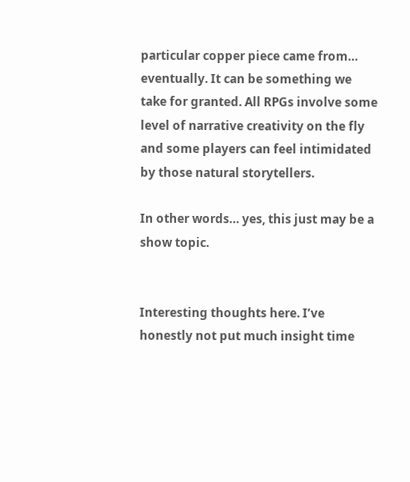particular copper piece came from… eventually. It can be something we take for granted. All RPGs involve some level of narrative creativity on the fly and some players can feel intimidated by those natural storytellers.

In other words… yes, this just may be a show topic.


Interesting thoughts here. I’ve honestly not put much insight time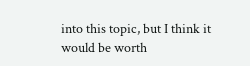into this topic, but I think it would be worth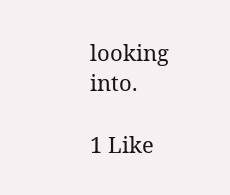looking into.

1 Like